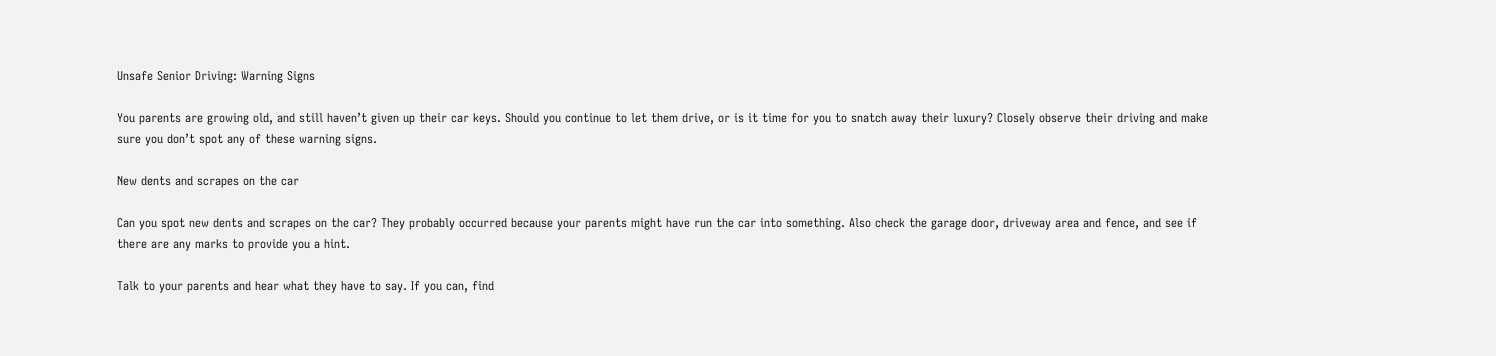Unsafe Senior Driving: Warning Signs

You parents are growing old, and still haven’t given up their car keys. Should you continue to let them drive, or is it time for you to snatch away their luxury? Closely observe their driving and make sure you don’t spot any of these warning signs.

New dents and scrapes on the car

Can you spot new dents and scrapes on the car? They probably occurred because your parents might have run the car into something. Also check the garage door, driveway area and fence, and see if there are any marks to provide you a hint.

Talk to your parents and hear what they have to say. If you can, find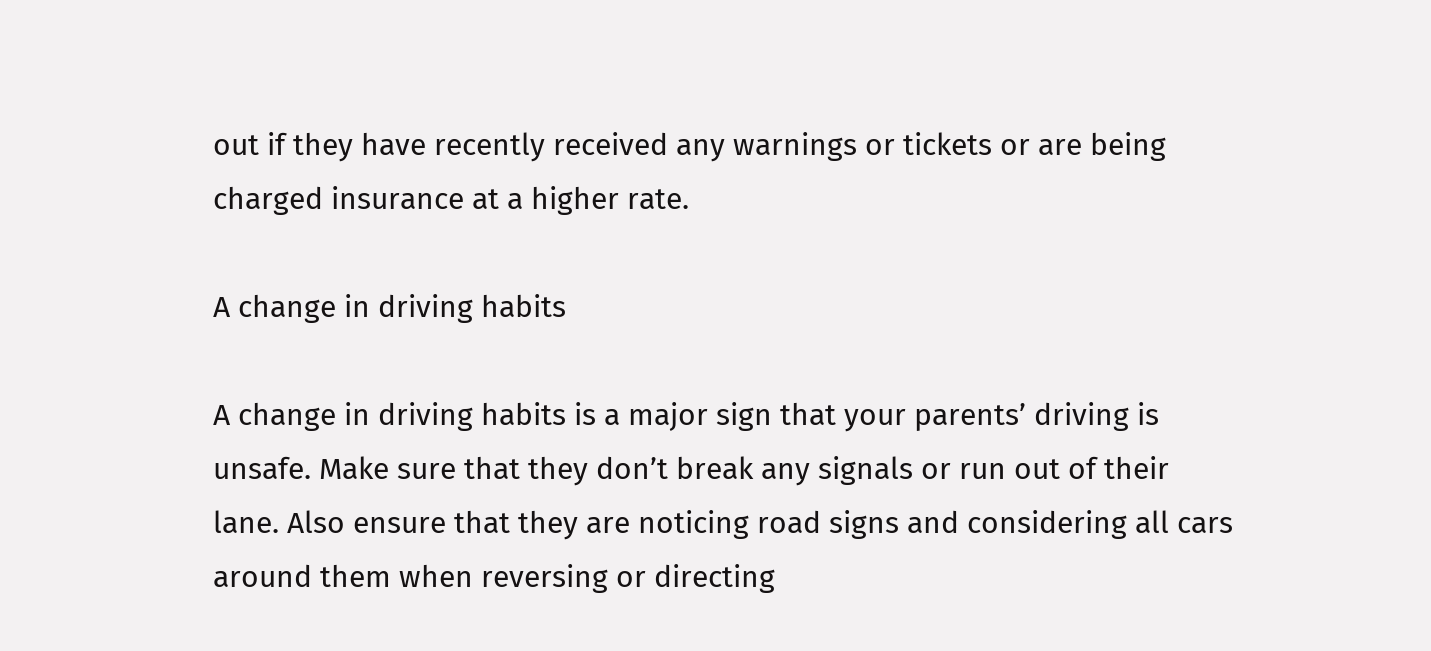out if they have recently received any warnings or tickets or are being charged insurance at a higher rate.

A change in driving habits

A change in driving habits is a major sign that your parents’ driving is unsafe. Make sure that they don’t break any signals or run out of their lane. Also ensure that they are noticing road signs and considering all cars around them when reversing or directing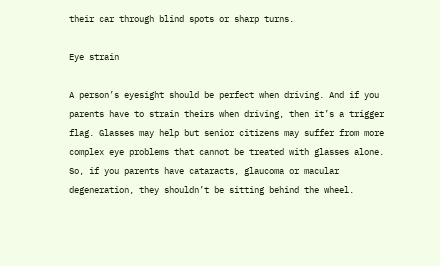their car through blind spots or sharp turns.

Eye strain

A person’s eyesight should be perfect when driving. And if you parents have to strain theirs when driving, then it’s a trigger flag. Glasses may help but senior citizens may suffer from more complex eye problems that cannot be treated with glasses alone. So, if you parents have cataracts, glaucoma or macular degeneration, they shouldn’t be sitting behind the wheel.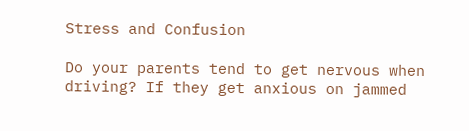Stress and Confusion

Do your parents tend to get nervous when driving? If they get anxious on jammed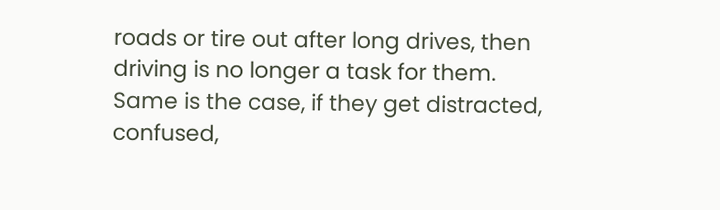roads or tire out after long drives, then driving is no longer a task for them. Same is the case, if they get distracted, confused,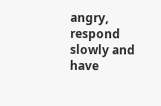angry, respond slowly and have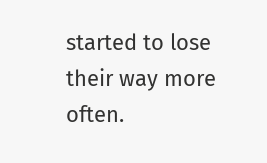started to lose their way more often.